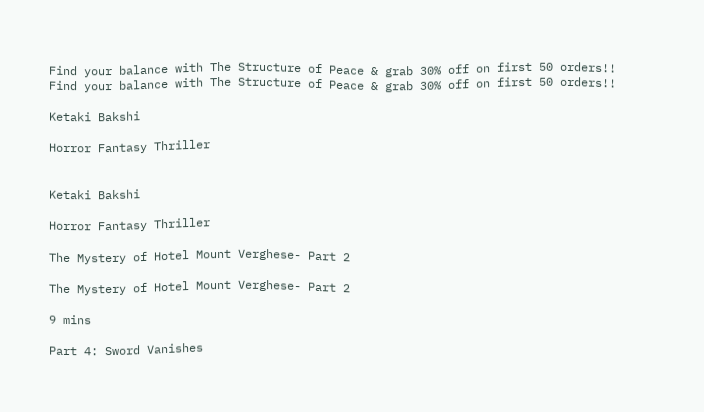Find your balance with The Structure of Peace & grab 30% off on first 50 orders!!
Find your balance with The Structure of Peace & grab 30% off on first 50 orders!!

Ketaki Bakshi

Horror Fantasy Thriller


Ketaki Bakshi

Horror Fantasy Thriller

The Mystery of Hotel Mount Verghese- Part 2

The Mystery of Hotel Mount Verghese- Part 2

9 mins

Part 4: Sword Vanishes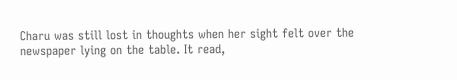Charu was still lost in thoughts when her sight felt over the newspaper lying on the table. It read,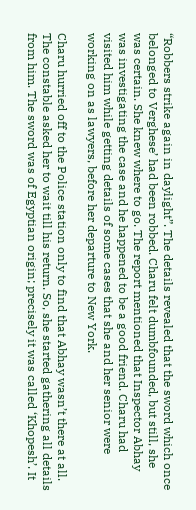“Robbers strike again in daylight”. The details revealed that the sword which once belonged to Verghese’ had been robbed. Charu felt dumbfounded, but still, she was certain. She knew where to go. The report mentioned that Inspector Abhay was investigating the case and he happened to be a good friend. Charu had visited him while getting details of some cases that she and her senior were working on as lawyers, before her departure to New York.

Charu hurried off to the Police station only to find that Abhay wasn’t there at all. The constable asked her to wait till his return. So, she started gathering all details from him. The sword was of Egyptian origin; precisely it was called ‘Khopesh’. It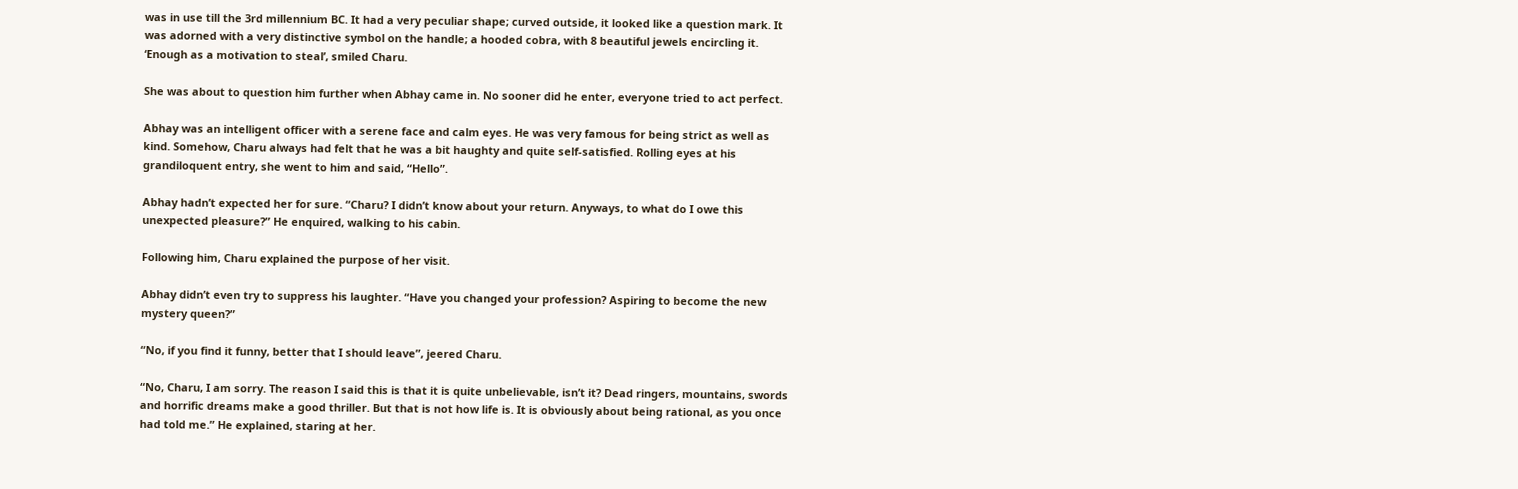was in use till the 3rd millennium BC. It had a very peculiar shape; curved outside, it looked like a question mark. It was adorned with a very distinctive symbol on the handle; a hooded cobra, with 8 beautiful jewels encircling it. ‘Enough as a motivation to steal’, smiled Charu.

She was about to question him further when Abhay came in. No sooner did he enter, everyone tried to act perfect.

Abhay was an intelligent officer with a serene face and calm eyes. He was very famous for being strict as well as kind. Somehow, Charu always had felt that he was a bit haughty and quite self-satisfied. Rolling eyes at his grandiloquent entry, she went to him and said, “Hello”.

Abhay hadn’t expected her for sure. “Charu? I didn’t know about your return. Anyways, to what do I owe this unexpected pleasure?” He enquired, walking to his cabin.

Following him, Charu explained the purpose of her visit.

Abhay didn’t even try to suppress his laughter. “Have you changed your profession? Aspiring to become the new mystery queen?”

“No, if you find it funny, better that I should leave”, jeered Charu.

“No, Charu, I am sorry. The reason I said this is that it is quite unbelievable, isn’t it? Dead ringers, mountains, swords and horrific dreams make a good thriller. But that is not how life is. It is obviously about being rational, as you once had told me.” He explained, staring at her.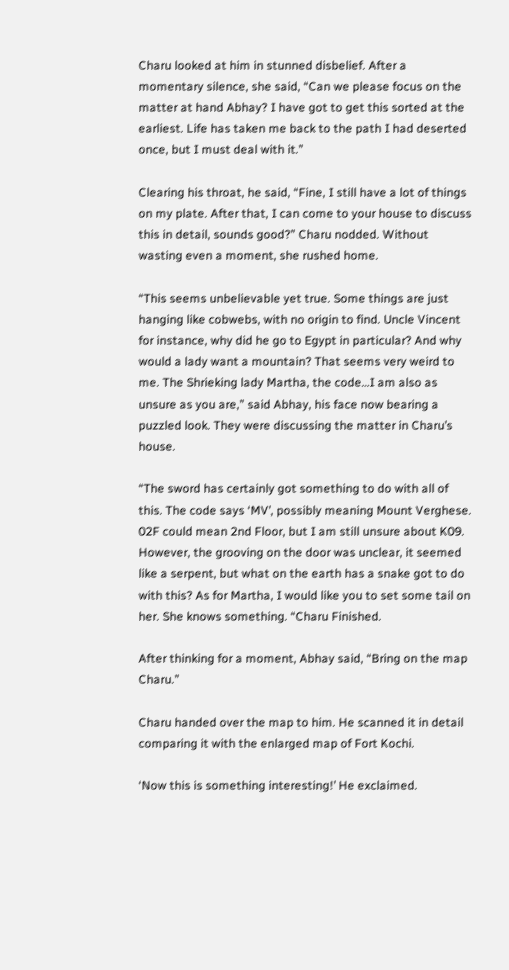Charu looked at him in stunned disbelief. After a momentary silence, she said, “Can we please focus on the matter at hand Abhay? I have got to get this sorted at the earliest. Life has taken me back to the path I had deserted once, but I must deal with it.”

Clearing his throat, he said, “Fine, I still have a lot of things on my plate. After that, I can come to your house to discuss this in detail, sounds good?” Charu nodded. Without wasting even a moment, she rushed home.

“This seems unbelievable yet true. Some things are just hanging like cobwebs, with no origin to find. Uncle Vincent for instance, why did he go to Egypt in particular? And why would a lady want a mountain? That seems very weird to me. The Shrieking lady Martha, the code…I am also as unsure as you are,” said Abhay, his face now bearing a puzzled look. They were discussing the matter in Charu’s house.

“The sword has certainly got something to do with all of this. The code says ‘MV’, possibly meaning Mount Verghese. 02F could mean 2nd Floor, but I am still unsure about K09. However, the grooving on the door was unclear, it seemed like a serpent, but what on the earth has a snake got to do with this? As for Martha, I would like you to set some tail on her. She knows something. “Charu Finished.

After thinking for a moment, Abhay said, “Bring on the map Charu.”

Charu handed over the map to him. He scanned it in detail comparing it with the enlarged map of Fort Kochi.

‘Now this is something interesting!’ He exclaimed.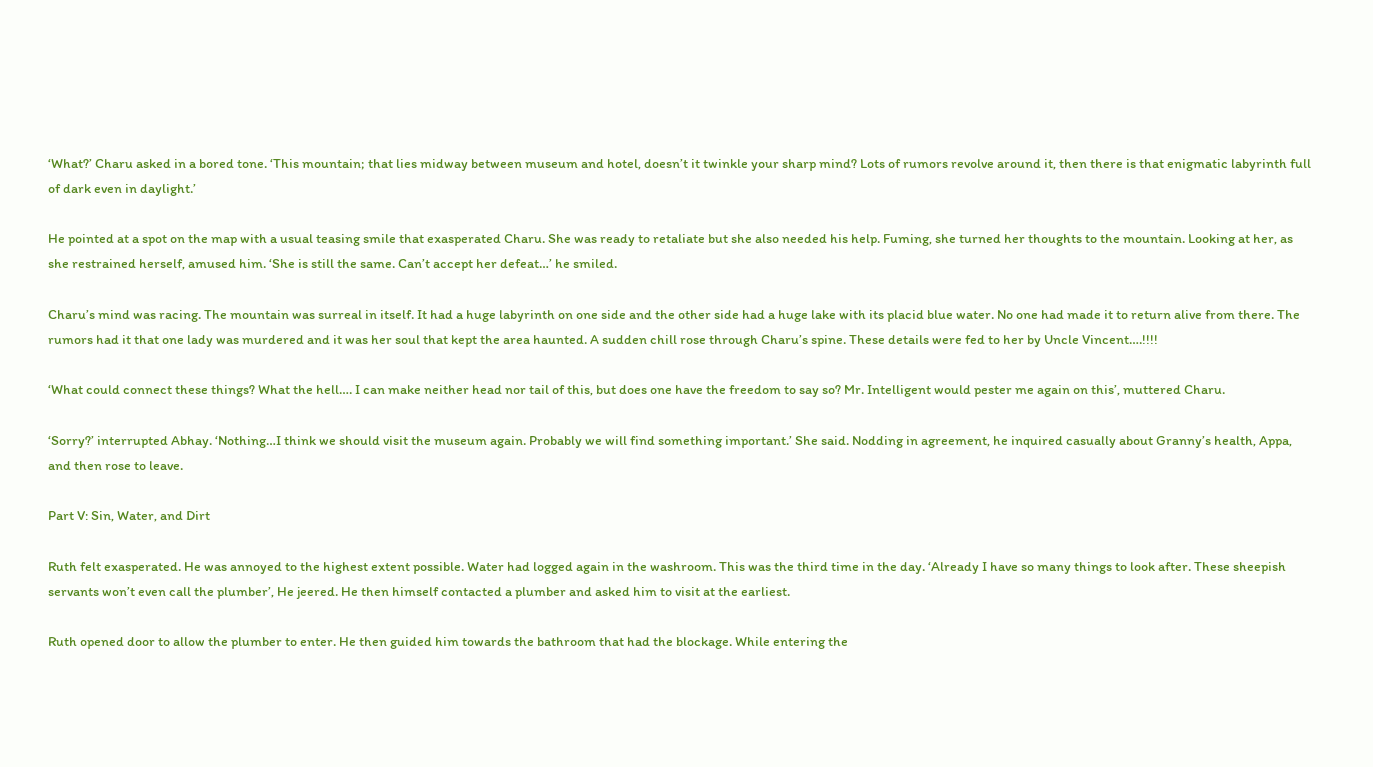‘What?’ Charu asked in a bored tone. ‘This mountain; that lies midway between museum and hotel, doesn’t it twinkle your sharp mind? Lots of rumors revolve around it, then there is that enigmatic labyrinth full of dark even in daylight.’

He pointed at a spot on the map with a usual teasing smile that exasperated Charu. She was ready to retaliate but she also needed his help. Fuming, she turned her thoughts to the mountain. Looking at her, as she restrained herself, amused him. ‘She is still the same. Can’t accept her defeat…’ he smiled.

Charu’s mind was racing. The mountain was surreal in itself. It had a huge labyrinth on one side and the other side had a huge lake with its placid blue water. No one had made it to return alive from there. The rumors had it that one lady was murdered and it was her soul that kept the area haunted. A sudden chill rose through Charu’s spine. These details were fed to her by Uncle Vincent….!!!!

‘What could connect these things? What the hell…. I can make neither head nor tail of this, but does one have the freedom to say so? Mr. Intelligent would pester me again on this’, muttered Charu.

‘Sorry?’ interrupted Abhay. ‘Nothing…I think we should visit the museum again. Probably we will find something important.’ She said. Nodding in agreement, he inquired casually about Granny’s health, Appa, and then rose to leave.

Part V: Sin, Water, and Dirt

Ruth felt exasperated. He was annoyed to the highest extent possible. Water had logged again in the washroom. This was the third time in the day. ‘Already I have so many things to look after. These sheepish servants won’t even call the plumber’, He jeered. He then himself contacted a plumber and asked him to visit at the earliest.

Ruth opened door to allow the plumber to enter. He then guided him towards the bathroom that had the blockage. While entering the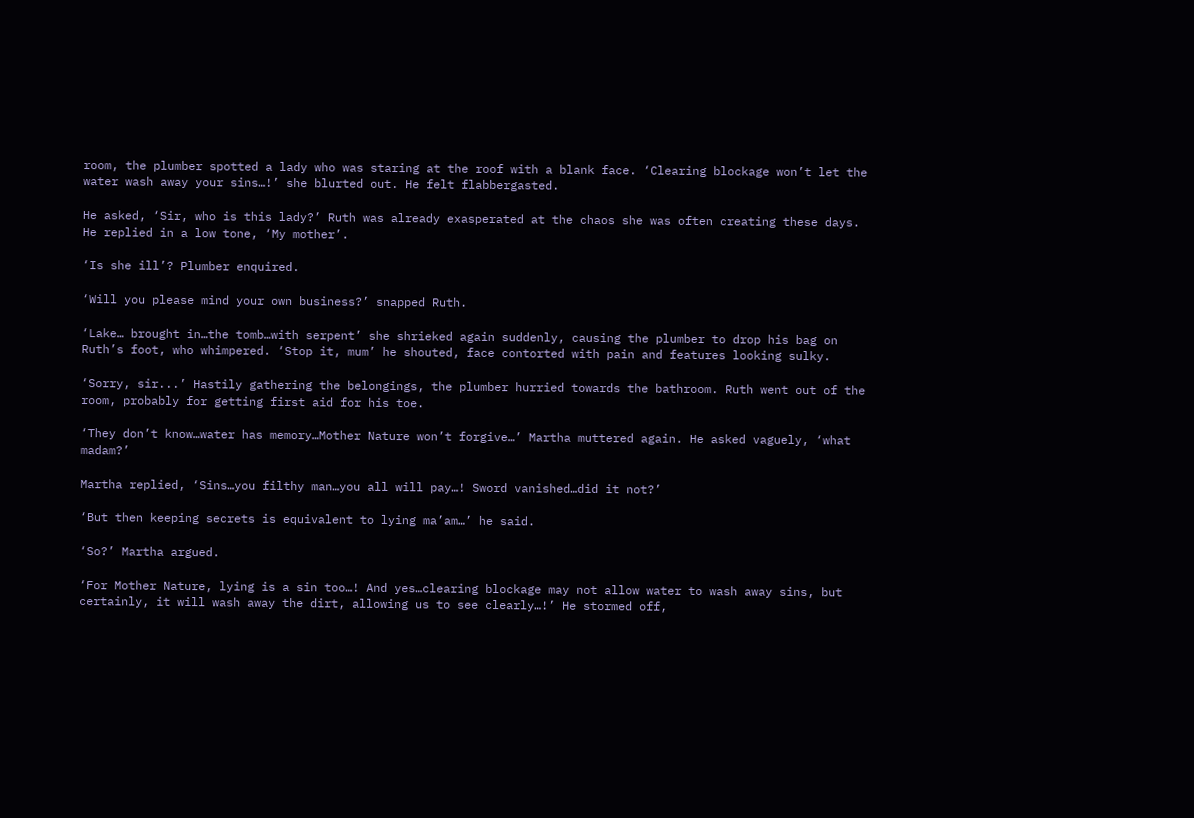room, the plumber spotted a lady who was staring at the roof with a blank face. ‘Clearing blockage won’t let the water wash away your sins…!’ she blurted out. He felt flabbergasted.

He asked, ‘Sir, who is this lady?’ Ruth was already exasperated at the chaos she was often creating these days. He replied in a low tone, ‘My mother’.

‘Is she ill’? Plumber enquired.

‘Will you please mind your own business?’ snapped Ruth.

‘Lake… brought in…the tomb…with serpent’ she shrieked again suddenly, causing the plumber to drop his bag on Ruth’s foot, who whimpered. ‘Stop it, mum’ he shouted, face contorted with pain and features looking sulky.

‘Sorry, sir...’ Hastily gathering the belongings, the plumber hurried towards the bathroom. Ruth went out of the room, probably for getting first aid for his toe.

‘They don’t know…water has memory…Mother Nature won’t forgive…’ Martha muttered again. He asked vaguely, ‘what madam?’

Martha replied, ‘Sins…you filthy man…you all will pay…! Sword vanished…did it not?’

‘But then keeping secrets is equivalent to lying ma’am…’ he said.

‘So?’ Martha argued.

‘For Mother Nature, lying is a sin too…! And yes…clearing blockage may not allow water to wash away sins, but certainly, it will wash away the dirt, allowing us to see clearly…!’ He stormed off,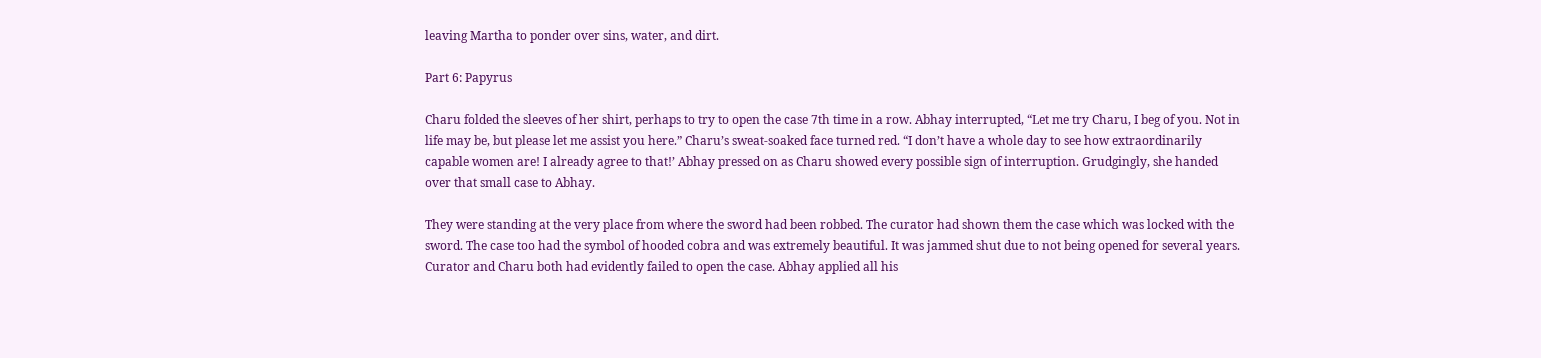leaving Martha to ponder over sins, water, and dirt.

Part 6: Papyrus

Charu folded the sleeves of her shirt, perhaps to try to open the case 7th time in a row. Abhay interrupted, “Let me try Charu, I beg of you. Not in life may be, but please let me assist you here.” Charu’s sweat-soaked face turned red. “I don’t have a whole day to see how extraordinarily capable women are! I already agree to that!’ Abhay pressed on as Charu showed every possible sign of interruption. Grudgingly, she handed over that small case to Abhay.

They were standing at the very place from where the sword had been robbed. The curator had shown them the case which was locked with the sword. The case too had the symbol of hooded cobra and was extremely beautiful. It was jammed shut due to not being opened for several years. Curator and Charu both had evidently failed to open the case. Abhay applied all his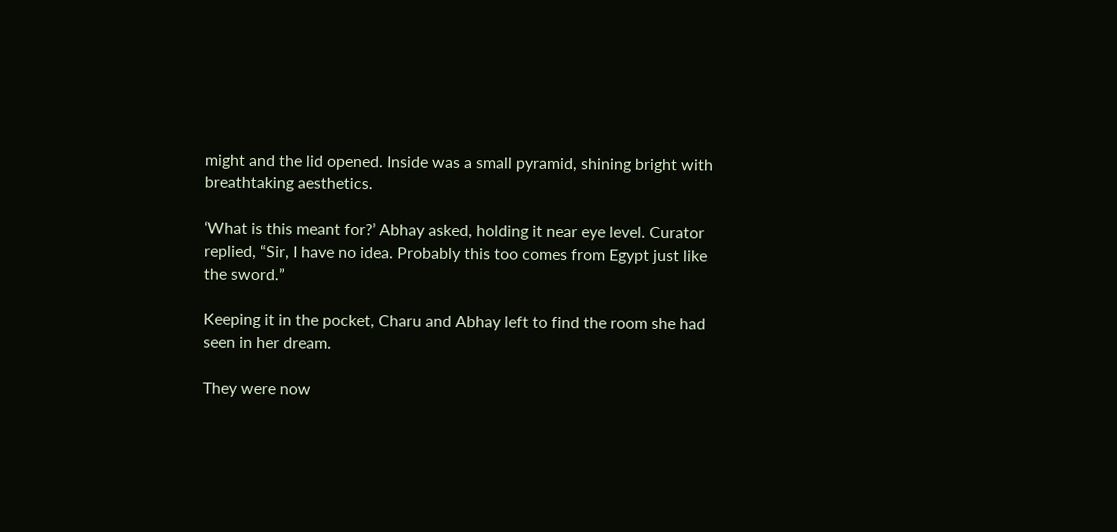might and the lid opened. Inside was a small pyramid, shining bright with breathtaking aesthetics.

‘What is this meant for?’ Abhay asked, holding it near eye level. Curator replied, “Sir, I have no idea. Probably this too comes from Egypt just like the sword.”

Keeping it in the pocket, Charu and Abhay left to find the room she had seen in her dream.

They were now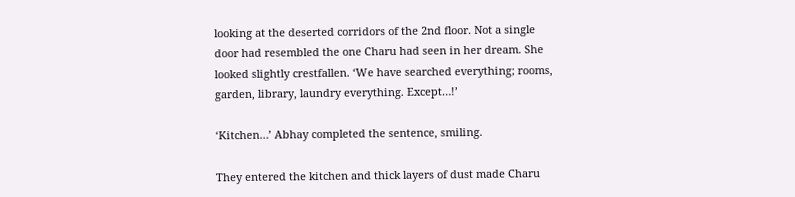looking at the deserted corridors of the 2nd floor. Not a single door had resembled the one Charu had seen in her dream. She looked slightly crestfallen. ‘We have searched everything; rooms, garden, library, laundry everything. Except…!’

‘Kitchen…’ Abhay completed the sentence, smiling.

They entered the kitchen and thick layers of dust made Charu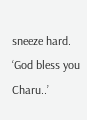sneeze hard. ‘God bless you Charu..’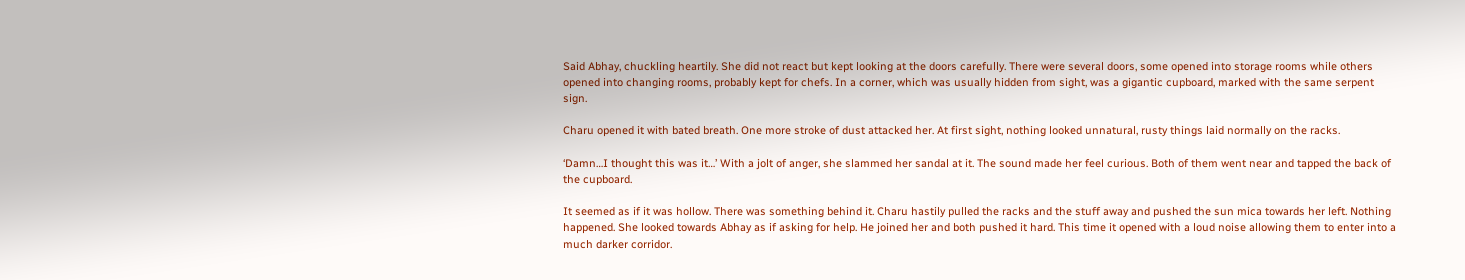Said Abhay, chuckling heartily. She did not react but kept looking at the doors carefully. There were several doors, some opened into storage rooms while others opened into changing rooms, probably kept for chefs. In a corner, which was usually hidden from sight, was a gigantic cupboard, marked with the same serpent sign.

Charu opened it with bated breath. One more stroke of dust attacked her. At first sight, nothing looked unnatural, rusty things laid normally on the racks.

‘Damn…I thought this was it…’ With a jolt of anger, she slammed her sandal at it. The sound made her feel curious. Both of them went near and tapped the back of the cupboard.

It seemed as if it was hollow. There was something behind it. Charu hastily pulled the racks and the stuff away and pushed the sun mica towards her left. Nothing happened. She looked towards Abhay as if asking for help. He joined her and both pushed it hard. This time it opened with a loud noise allowing them to enter into a much darker corridor.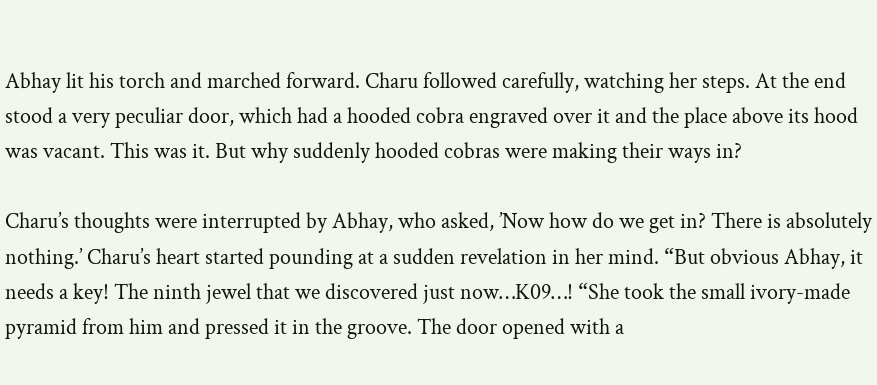Abhay lit his torch and marched forward. Charu followed carefully, watching her steps. At the end stood a very peculiar door, which had a hooded cobra engraved over it and the place above its hood was vacant. This was it. But why suddenly hooded cobras were making their ways in?

Charu’s thoughts were interrupted by Abhay, who asked, ’Now how do we get in? There is absolutely nothing.’ Charu’s heart started pounding at a sudden revelation in her mind. “But obvious Abhay, it needs a key! The ninth jewel that we discovered just now…K09…! “She took the small ivory-made pyramid from him and pressed it in the groove. The door opened with a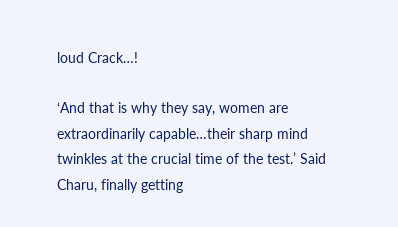loud Crack…!

‘And that is why they say, women are extraordinarily capable…their sharp mind twinkles at the crucial time of the test.’ Said Charu, finally getting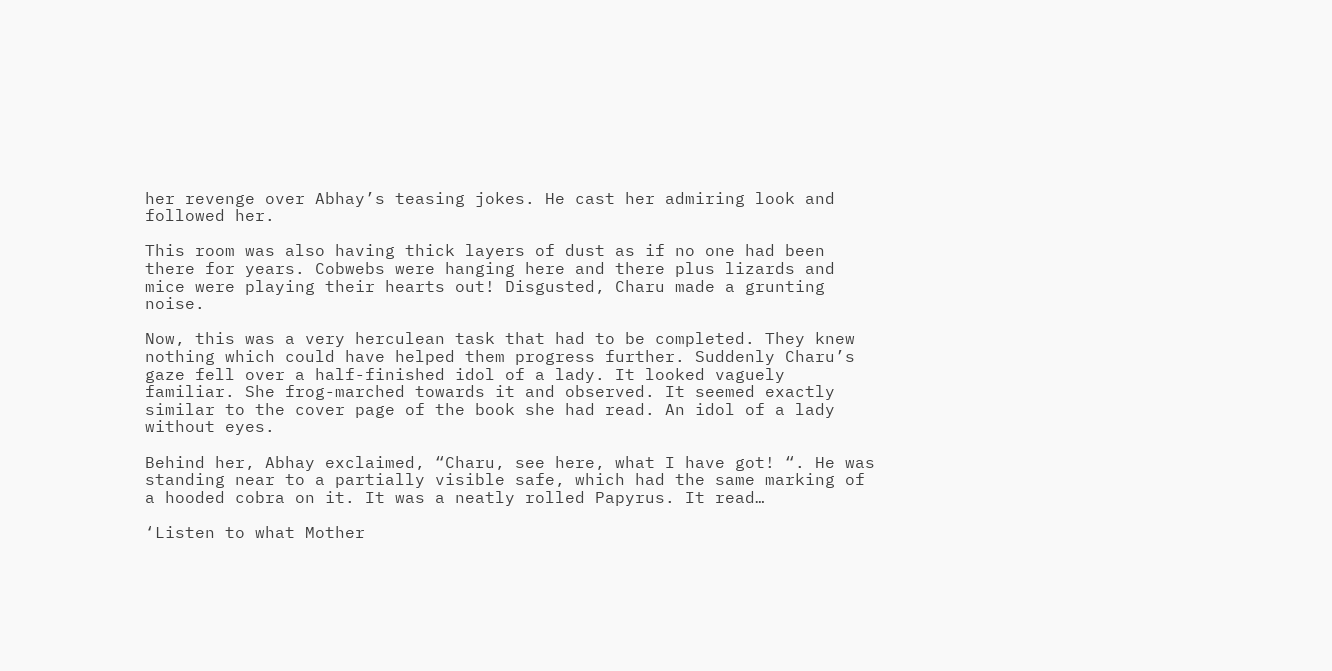her revenge over Abhay’s teasing jokes. He cast her admiring look and followed her.

This room was also having thick layers of dust as if no one had been there for years. Cobwebs were hanging here and there plus lizards and mice were playing their hearts out! Disgusted, Charu made a grunting noise.

Now, this was a very herculean task that had to be completed. They knew nothing which could have helped them progress further. Suddenly Charu’s gaze fell over a half-finished idol of a lady. It looked vaguely familiar. She frog-marched towards it and observed. It seemed exactly similar to the cover page of the book she had read. An idol of a lady without eyes.

Behind her, Abhay exclaimed, “Charu, see here, what I have got! “. He was standing near to a partially visible safe, which had the same marking of a hooded cobra on it. It was a neatly rolled Papyrus. It read…

‘Listen to what Mother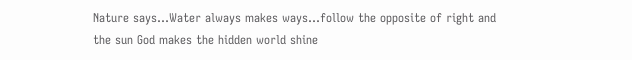Nature says…Water always makes ways...follow the opposite of right and the sun God makes the hidden world shine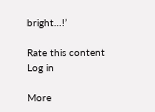bright…!’

Rate this content
Log in

More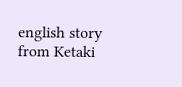english story from Ketaki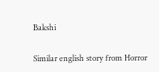Bakshi

Similar english story from Horror